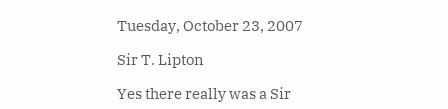Tuesday, October 23, 2007

Sir T. Lipton

Yes there really was a Sir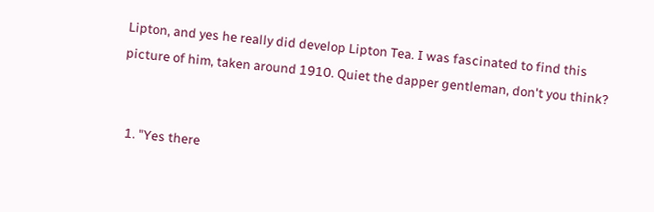Lipton, and yes he really did develop Lipton Tea. I was fascinated to find this picture of him, taken around 1910. Quiet the dapper gentleman, don't you think?


  1. "Yes there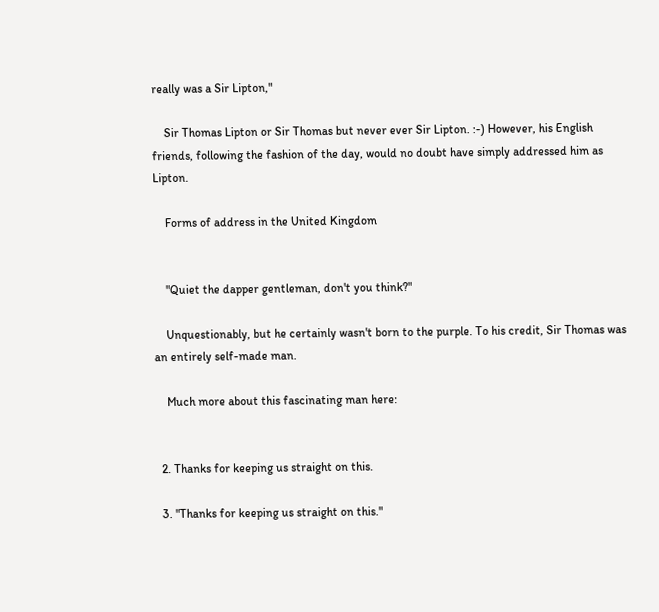really was a Sir Lipton,"

    Sir Thomas Lipton or Sir Thomas but never ever Sir Lipton. :-) However, his English friends, following the fashion of the day, would no doubt have simply addressed him as Lipton.

    Forms of address in the United Kingdom


    "Quiet the dapper gentleman, don't you think?"

    Unquestionably, but he certainly wasn't born to the purple. To his credit, Sir Thomas was an entirely self-made man.

    Much more about this fascinating man here:


  2. Thanks for keeping us straight on this.

  3. "Thanks for keeping us straight on this."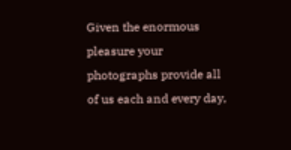Given the enormous pleasure your photographs provide all of us each and every day,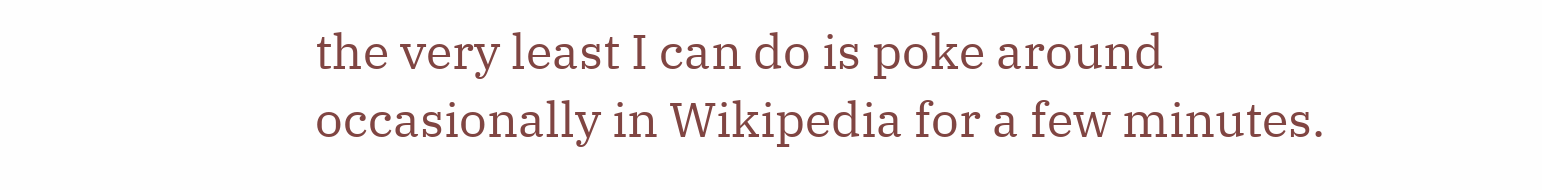the very least I can do is poke around occasionally in Wikipedia for a few minutes.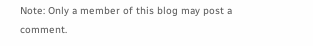Note: Only a member of this blog may post a comment.